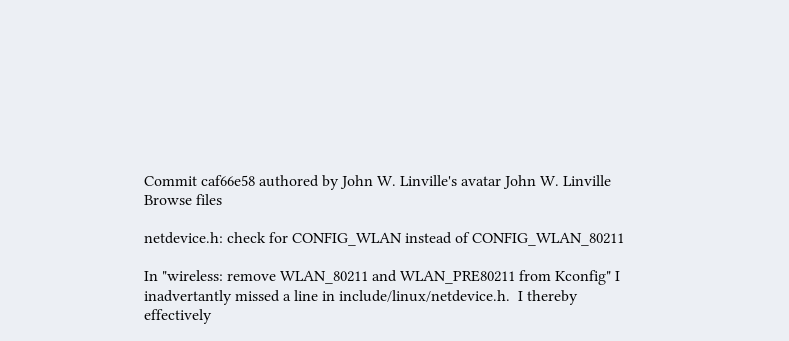Commit caf66e58 authored by John W. Linville's avatar John W. Linville
Browse files

netdevice.h: check for CONFIG_WLAN instead of CONFIG_WLAN_80211

In "wireless: remove WLAN_80211 and WLAN_PRE80211 from Kconfig" I
inadvertantly missed a line in include/linux/netdevice.h.  I thereby
effectively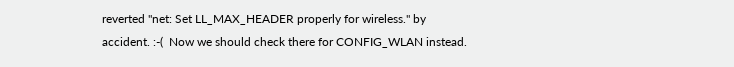reverted "net: Set LL_MAX_HEADER properly for wireless." by
accident. :-(  Now we should check there for CONFIG_WLAN instead.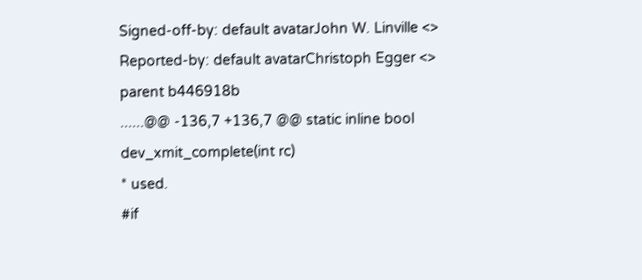Signed-off-by: default avatarJohn W. Linville <>
Reported-by: default avatarChristoph Egger <>
parent b446918b
......@@ -136,7 +136,7 @@ static inline bool dev_xmit_complete(int rc)
* used.
#if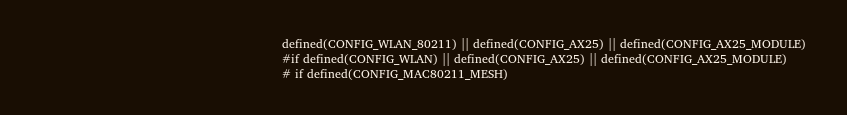defined(CONFIG_WLAN_80211) || defined(CONFIG_AX25) || defined(CONFIG_AX25_MODULE)
#if defined(CONFIG_WLAN) || defined(CONFIG_AX25) || defined(CONFIG_AX25_MODULE)
# if defined(CONFIG_MAC80211_MESH)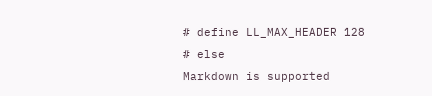# define LL_MAX_HEADER 128
# else
Markdown is supported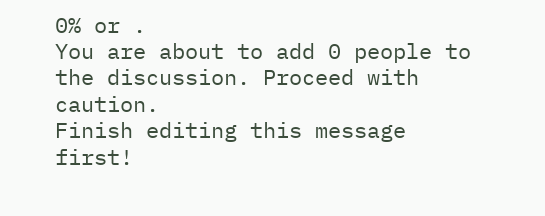0% or .
You are about to add 0 people to the discussion. Proceed with caution.
Finish editing this message first!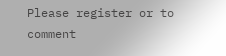Please register or to comment